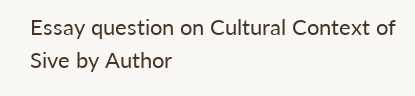Essay question on Cultural Context of Sive by Author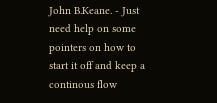John B.Keane. - Just need help on some pointers on how to start it off and keep a continous flow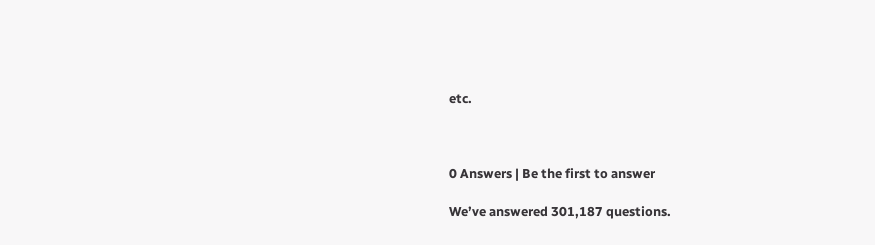etc.



0 Answers | Be the first to answer

We’ve answered 301,187 questions.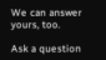We can answer yours, too.

Ask a question